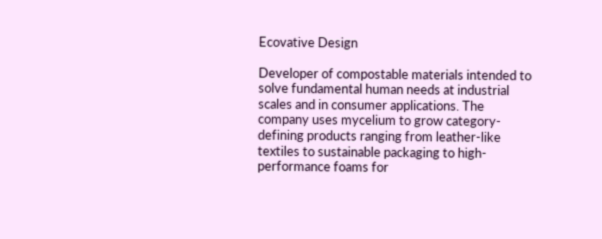Ecovative Design

Developer of compostable materials intended to solve fundamental human needs at industrial scales and in consumer applications. The company uses mycelium to grow category-defining products ranging from leather-like textiles to sustainable packaging to high-performance foams for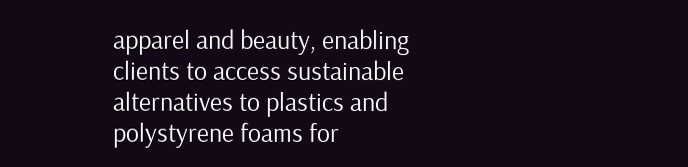apparel and beauty, enabling clients to access sustainable alternatives to plastics and polystyrene foams for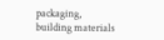packaging, building materials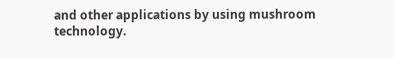and other applications by using mushroom technology.